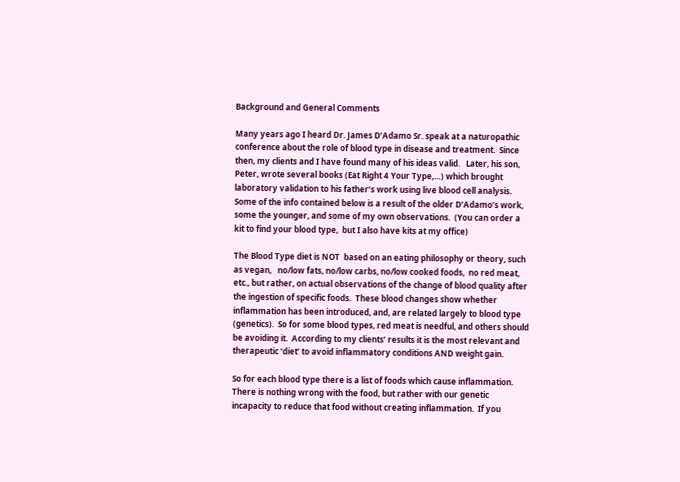Background and General Comments

Many years ago I heard Dr. James D’Adamo Sr. speak at a naturopathic conference about the role of blood type in disease and treatment.  Since then, my clients and I have found many of his ideas valid.   Later, his son, Peter, wrote several books (Eat Right 4 Your Type,…) which brought laboratory validation to his father’s work using live blood cell analysis.  Some of the info contained below is a result of the older D’Adamo’s work, some the younger, and some of my own observations.  (You can order a kit to find your blood type,  but I also have kits at my office)

The Blood Type diet is NOT  based on an eating philosophy or theory, such as vegan,   no/low fats, no/low carbs, no/low cooked foods,  no red meat, etc., but rather, on actual observations of the change of blood quality after the ingestion of specific foods.  These blood changes show whether inflammation has been introduced, and, are related largely to blood type (genetics).  So for some blood types, red meat is needful, and others should be avoiding it.  According to my clients’ results it is the most relevant and therapeutic ‘diet’ to avoid inflammatory conditions AND weight gain.

So for each blood type there is a list of foods which cause inflammation.  There is nothing wrong with the food, but rather with our genetic incapacity to reduce that food without creating inflammation.  If you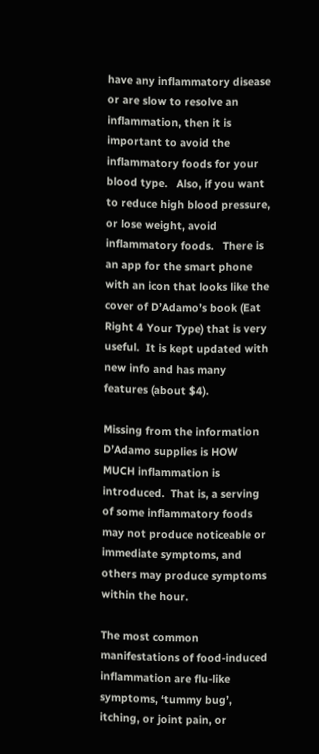have any inflammatory disease or are slow to resolve an inflammation, then it is important to avoid the inflammatory foods for your blood type.   Also, if you want to reduce high blood pressure, or lose weight, avoid inflammatory foods.   There is an app for the smart phone with an icon that looks like the cover of D’Adamo’s book (Eat Right 4 Your Type) that is very useful.  It is kept updated with new info and has many features (about $4).

Missing from the information D’Adamo supplies is HOW MUCH inflammation is introduced.  That is, a serving of some inflammatory foods may not produce noticeable or immediate symptoms, and others may produce symptoms within the hour.

The most common manifestations of food-induced inflammation are flu-like symptoms, ‘tummy bug’, itching, or joint pain, or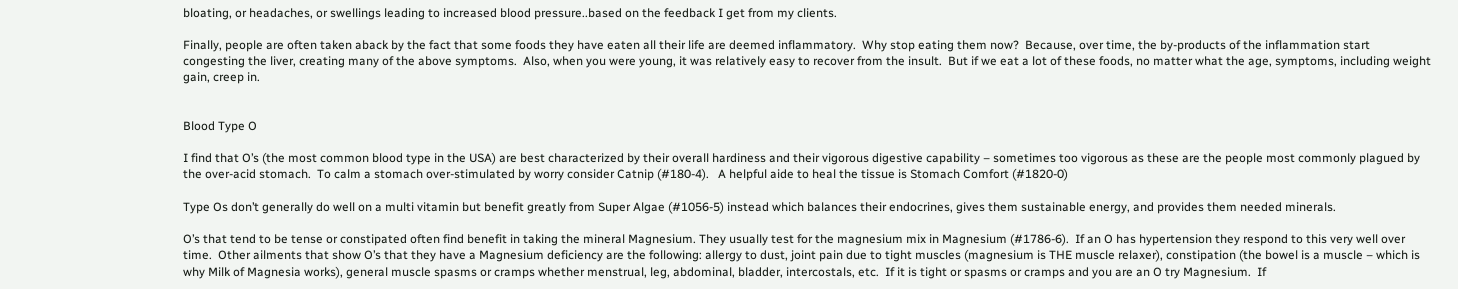bloating, or headaches, or swellings leading to increased blood pressure..based on the feedback I get from my clients.

Finally, people are often taken aback by the fact that some foods they have eaten all their life are deemed inflammatory.  Why stop eating them now?  Because, over time, the by-products of the inflammation start congesting the liver, creating many of the above symptoms.  Also, when you were young, it was relatively easy to recover from the insult.  But if we eat a lot of these foods, no matter what the age, symptoms, including weight gain, creep in.


Blood Type O

I find that O’s (the most common blood type in the USA) are best characterized by their overall hardiness and their vigorous digestive capability – sometimes too vigorous as these are the people most commonly plagued by the over-acid stomach.  To calm a stomach over-stimulated by worry consider Catnip (#180-4).   A helpful aide to heal the tissue is Stomach Comfort (#1820-0)

Type Os don’t generally do well on a multi vitamin but benefit greatly from Super Algae (#1056-5) instead which balances their endocrines, gives them sustainable energy, and provides them needed minerals.

O’s that tend to be tense or constipated often find benefit in taking the mineral Magnesium. They usually test for the magnesium mix in Magnesium (#1786-6).  If an O has hypertension they respond to this very well over time.  Other ailments that show O’s that they have a Magnesium deficiency are the following: allergy to dust, joint pain due to tight muscles (magnesium is THE muscle relaxer), constipation (the bowel is a muscle – which is why Milk of Magnesia works), general muscle spasms or cramps whether menstrual, leg, abdominal, bladder, intercostals, etc.  If it is tight or spasms or cramps and you are an O try Magnesium.  If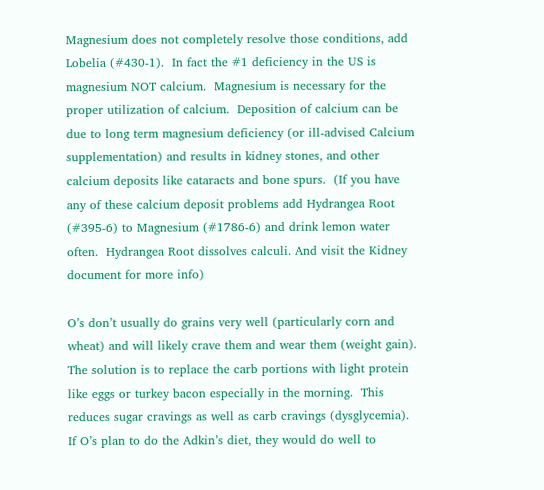Magnesium does not completely resolve those conditions, add Lobelia (#430-1).  In fact the #1 deficiency in the US is magnesium NOT calcium.  Magnesium is necessary for the proper utilization of calcium.  Deposition of calcium can be due to long term magnesium deficiency (or ill-advised Calcium supplementation) and results in kidney stones, and other calcium deposits like cataracts and bone spurs.  (If you have any of these calcium deposit problems add Hydrangea Root (#395-6) to Magnesium (#1786-6) and drink lemon water often.  Hydrangea Root dissolves calculi. And visit the Kidney document for more info)

O’s don’t usually do grains very well (particularly corn and wheat) and will likely crave them and wear them (weight gain).  The solution is to replace the carb portions with light protein like eggs or turkey bacon especially in the morning.  This reduces sugar cravings as well as carb cravings (dysglycemia).  If O’s plan to do the Adkin’s diet, they would do well to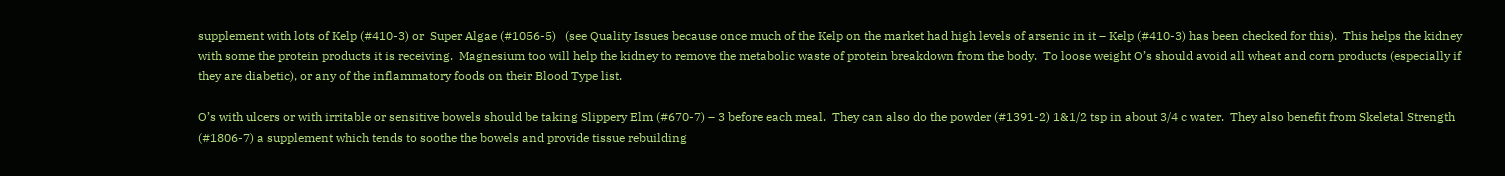supplement with lots of Kelp (#410-3) or  Super Algae (#1056-5)   (see Quality Issues because once much of the Kelp on the market had high levels of arsenic in it – Kelp (#410-3) has been checked for this).  This helps the kidney with some the protein products it is receiving.  Magnesium too will help the kidney to remove the metabolic waste of protein breakdown from the body.  To loose weight O’s should avoid all wheat and corn products (especially if they are diabetic), or any of the inflammatory foods on their Blood Type list.

O’s with ulcers or with irritable or sensitive bowels should be taking Slippery Elm (#670-7) – 3 before each meal.  They can also do the powder (#1391-2) 1&1/2 tsp in about 3/4 c water.  They also benefit from Skeletal Strength (#1806-7) a supplement which tends to soothe the bowels and provide tissue rebuilding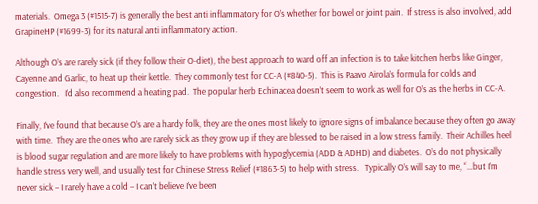materials.  Omega 3 (#1515-7) is generally the best anti inflammatory for O’s whether for bowel or joint pain.  If stress is also involved, add GrapineHP (#1699-3) for its natural anti inflammatory action.

Although O’s are rarely sick (if they follow their O-diet), the best approach to ward off an infection is to take kitchen herbs like Ginger, Cayenne and Garlic, to heat up their kettle.  They commonly test for CC-A (#840-5).  This is Paavo Airola’s formula for colds and congestion.   I’d also recommend a heating pad.  The popular herb Echinacea doesn’t seem to work as well for O’s as the herbs in CC-A.

Finally, I’ve found that because O’s are a hardy folk, they are the ones most likely to ignore signs of imbalance because they often go away with time.  They are the ones who are rarely sick as they grow up if they are blessed to be raised in a low stress family.  Their Achilles heel is blood sugar regulation and are more likely to have problems with hypoglycemia (ADD & ADHD) and diabetes.  O’s do not physically handle stress very well, and usually test for Chinese Stress Relief (#1863-5) to help with stress.   Typically O’s will say to me, “…but I’m never sick – I rarely have a cold – I can’t believe I’ve been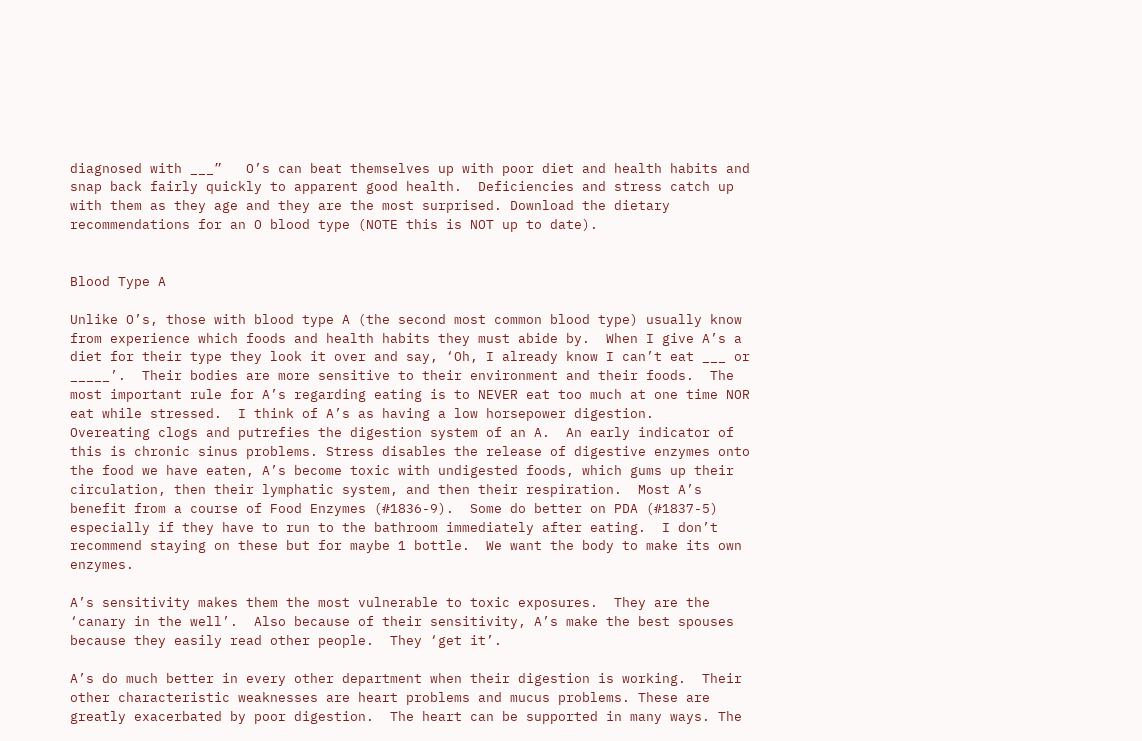diagnosed with ___”   O’s can beat themselves up with poor diet and health habits and snap back fairly quickly to apparent good health.  Deficiencies and stress catch up with them as they age and they are the most surprised. Download the dietary recommendations for an O blood type (NOTE this is NOT up to date).


Blood Type A

Unlike O’s, those with blood type A (the second most common blood type) usually know from experience which foods and health habits they must abide by.  When I give A’s a diet for their type they look it over and say, ‘Oh, I already know I can’t eat ___ or _____’.  Their bodies are more sensitive to their environment and their foods.  The most important rule for A’s regarding eating is to NEVER eat too much at one time NOR eat while stressed.  I think of A’s as having a low horsepower digestion.   Overeating clogs and putrefies the digestion system of an A.  An early indicator of this is chronic sinus problems. Stress disables the release of digestive enzymes onto the food we have eaten, A’s become toxic with undigested foods, which gums up their circulation, then their lymphatic system, and then their respiration.  Most A’s benefit from a course of Food Enzymes (#1836-9).  Some do better on PDA (#1837-5) especially if they have to run to the bathroom immediately after eating.  I don’t recommend staying on these but for maybe 1 bottle.  We want the body to make its own enzymes.

A’s sensitivity makes them the most vulnerable to toxic exposures.  They are the ‘canary in the well’.  Also because of their sensitivity, A’s make the best spouses because they easily read other people.  They ‘get it’.

A’s do much better in every other department when their digestion is working.  Their other characteristic weaknesses are heart problems and mucus problems. These are greatly exacerbated by poor digestion.  The heart can be supported in many ways. The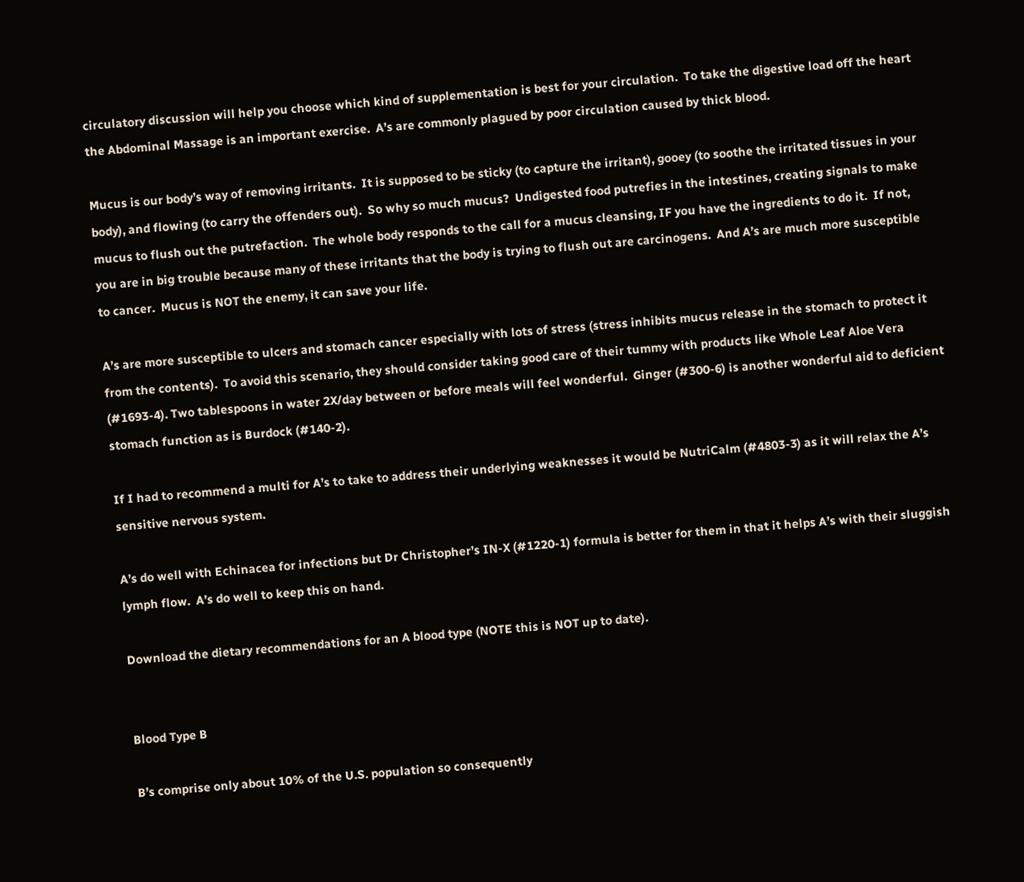circulatory discussion will help you choose which kind of supplementation is best for your circulation.  To take the digestive load off the heart the Abdominal Massage is an important exercise.  A’s are commonly plagued by poor circulation caused by thick blood.

Mucus is our body’s way of removing irritants.  It is supposed to be sticky (to capture the irritant), gooey (to soothe the irritated tissues in your body), and flowing (to carry the offenders out).  So why so much mucus?  Undigested food putrefies in the intestines, creating signals to make mucus to flush out the putrefaction.  The whole body responds to the call for a mucus cleansing, IF you have the ingredients to do it.  If not, you are in big trouble because many of these irritants that the body is trying to flush out are carcinogens.  And A’s are much more susceptible to cancer.  Mucus is NOT the enemy, it can save your life.

A’s are more susceptible to ulcers and stomach cancer especially with lots of stress (stress inhibits mucus release in the stomach to protect it from the contents).  To avoid this scenario, they should consider taking good care of their tummy with products like Whole Leaf Aloe Vera (#1693-4). Two tablespoons in water 2X/day between or before meals will feel wonderful.  Ginger (#300-6) is another wonderful aid to deficient stomach function as is Burdock (#140-2).

If I had to recommend a multi for A’s to take to address their underlying weaknesses it would be NutriCalm (#4803-3) as it will relax the A’s sensitive nervous system.

A’s do well with Echinacea for infections but Dr Christopher’s IN-X (#1220-1) formula is better for them in that it helps A’s with their sluggish lymph flow.  A’s do well to keep this on hand.

Download the dietary recommendations for an A blood type (NOTE this is NOT up to date).


Blood Type B

B’s comprise only about 10% of the U.S. population so consequently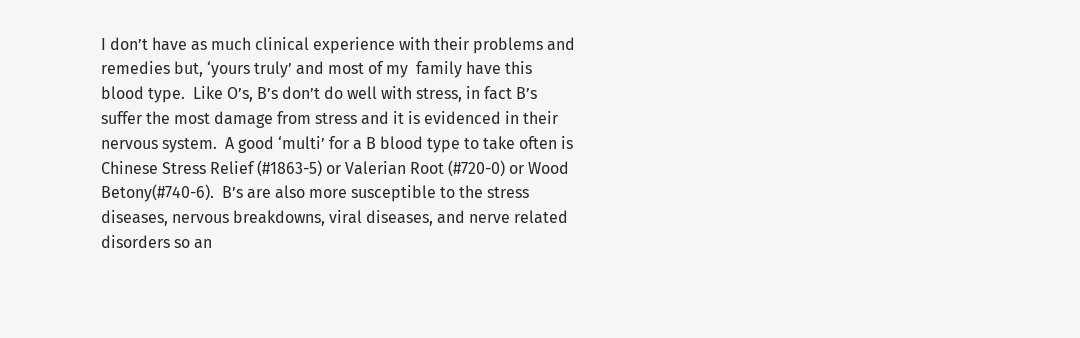I don’t have as much clinical experience with their problems and remedies but, ‘yours truly’ and most of my  family have this blood type.  Like O’s, B’s don’t do well with stress, in fact B’s suffer the most damage from stress and it is evidenced in their nervous system.  A good ‘multi’ for a B blood type to take often is Chinese Stress Relief (#1863-5) or Valerian Root (#720-0) or Wood Betony(#740-6).  B’s are also more susceptible to the stress diseases, nervous breakdowns, viral diseases, and nerve related disorders so an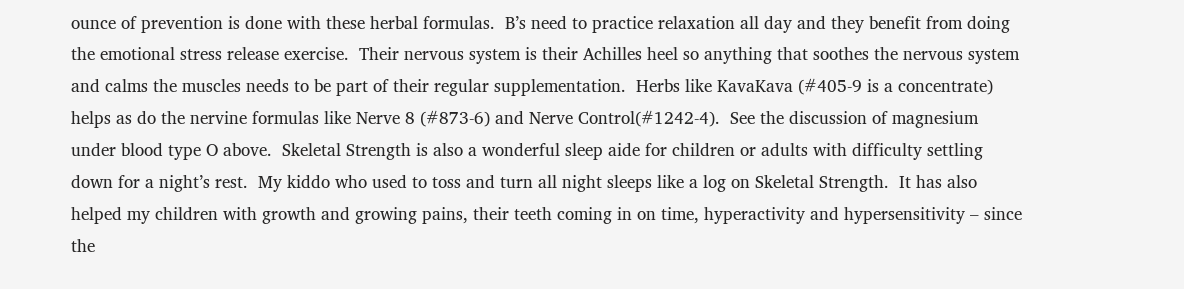ounce of prevention is done with these herbal formulas.  B’s need to practice relaxation all day and they benefit from doing the emotional stress release exercise.  Their nervous system is their Achilles heel so anything that soothes the nervous system and calms the muscles needs to be part of their regular supplementation.  Herbs like KavaKava (#405-9 is a concentrate) helps as do the nervine formulas like Nerve 8 (#873-6) and Nerve Control(#1242-4).  See the discussion of magnesium under blood type O above.  Skeletal Strength is also a wonderful sleep aide for children or adults with difficulty settling down for a night’s rest.  My kiddo who used to toss and turn all night sleeps like a log on Skeletal Strength.  It has also helped my children with growth and growing pains, their teeth coming in on time, hyperactivity and hypersensitivity – since the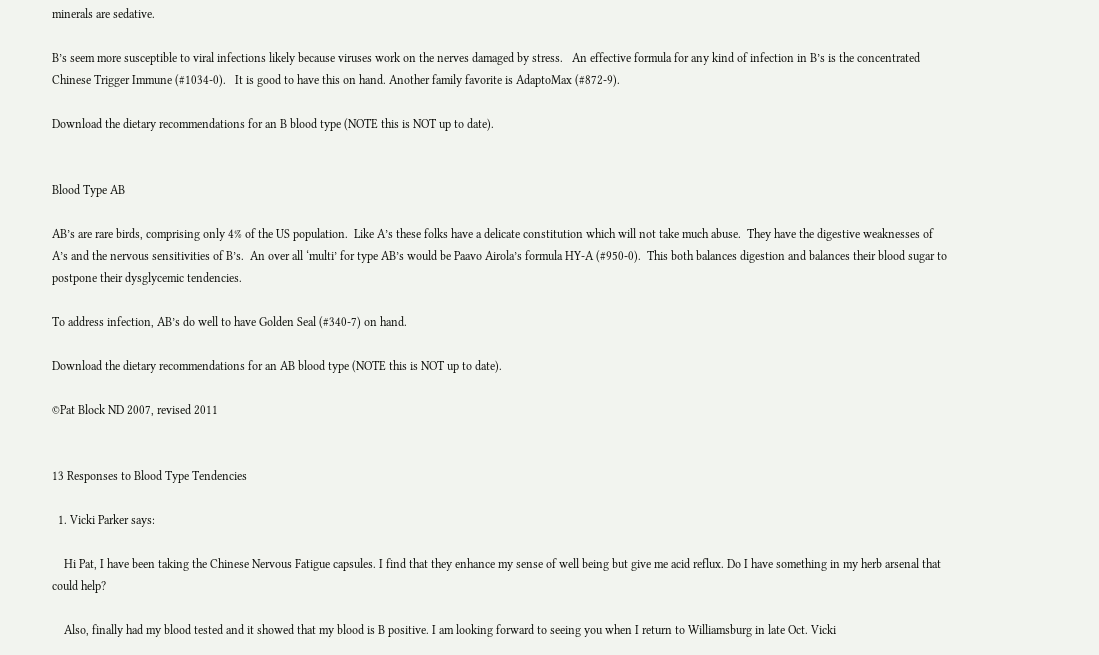minerals are sedative.

B’s seem more susceptible to viral infections likely because viruses work on the nerves damaged by stress.   An effective formula for any kind of infection in B’s is the concentrated Chinese Trigger Immune (#1034-0).   It is good to have this on hand. Another family favorite is AdaptoMax (#872-9).

Download the dietary recommendations for an B blood type (NOTE this is NOT up to date).


Blood Type AB

AB’s are rare birds, comprising only 4% of the US population.  Like A’s these folks have a delicate constitution which will not take much abuse.  They have the digestive weaknesses of A’s and the nervous sensitivities of B’s.  An over all ‘multi’ for type AB’s would be Paavo Airola’s formula HY-A (#950-0).  This both balances digestion and balances their blood sugar to postpone their dysglycemic tendencies.

To address infection, AB’s do well to have Golden Seal (#340-7) on hand.

Download the dietary recommendations for an AB blood type (NOTE this is NOT up to date).

©Pat Block ND 2007, revised 2011


13 Responses to Blood Type Tendencies

  1. Vicki Parker says:

    Hi Pat, I have been taking the Chinese Nervous Fatigue capsules. I find that they enhance my sense of well being but give me acid reflux. Do I have something in my herb arsenal that could help?

    Also, finally had my blood tested and it showed that my blood is B positive. I am looking forward to seeing you when I return to Williamsburg in late Oct. Vicki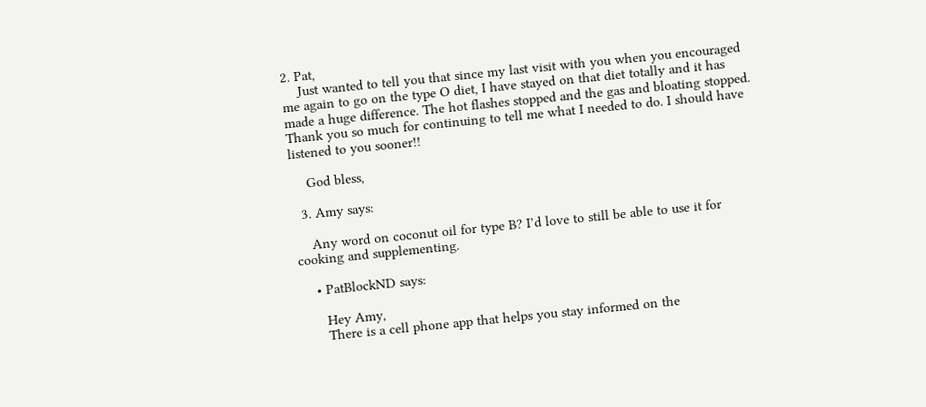2. Pat,
    Just wanted to tell you that since my last visit with you when you encouraged me again to go on the type O diet, I have stayed on that diet totally and it has made a huge difference. The hot flashes stopped and the gas and bloating stopped. Thank you so much for continuing to tell me what I needed to do. I should have listened to you sooner!!

    God bless,

  3. Amy says:

    Any word on coconut oil for type B? I’d love to still be able to use it for cooking and supplementing.

    • PatBlockND says:

      Hey Amy,
      There is a cell phone app that helps you stay informed on the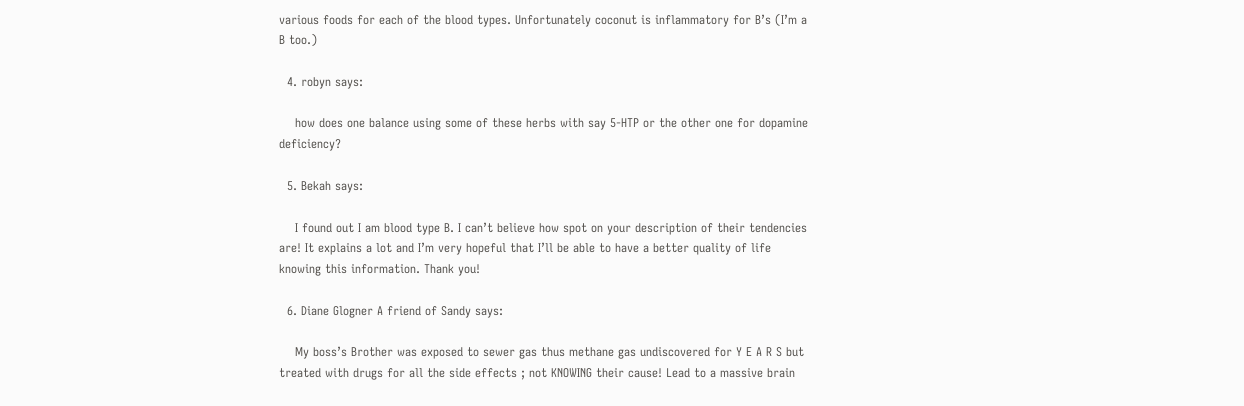various foods for each of the blood types. Unfortunately coconut is inflammatory for B’s (I’m a B too.)

  4. robyn says:

    how does one balance using some of these herbs with say 5-HTP or the other one for dopamine deficiency?

  5. Bekah says:

    I found out I am blood type B. I can’t believe how spot on your description of their tendencies are! It explains a lot and I’m very hopeful that I’ll be able to have a better quality of life knowing this information. Thank you!

  6. Diane Glogner A friend of Sandy says:

    My boss’s Brother was exposed to sewer gas thus methane gas undiscovered for Y E A R S but treated with drugs for all the side effects ; not KNOWING their cause! Lead to a massive brain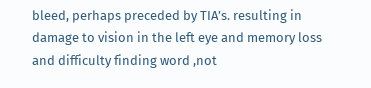bleed, perhaps preceded by TIA’s. resulting in damage to vision in the left eye and memory loss and difficulty finding word ,not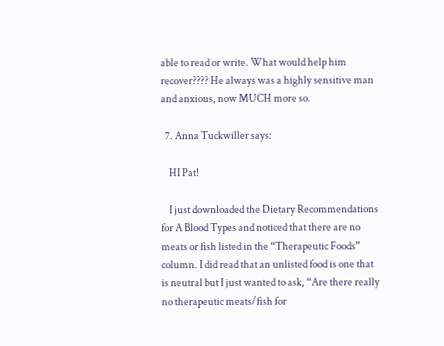able to read or write. What would help him recover???? He always was a highly sensitive man and anxious, now MUCH more so.

  7. Anna Tuckwiller says:

    HI Pat!

    I just downloaded the Dietary Recommendations for A Blood Types and noticed that there are no meats or fish listed in the “Therapeutic Foods” column. I did read that an unlisted food is one that is neutral but I just wanted to ask, “Are there really no therapeutic meats/fish for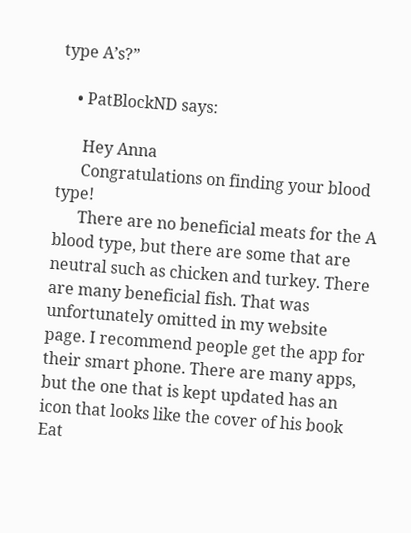type A’s?”

    • PatBlockND says:

      Hey Anna
      Congratulations on finding your blood type!
      There are no beneficial meats for the A blood type, but there are some that are neutral such as chicken and turkey. There are many beneficial fish. That was unfortunately omitted in my website page. I recommend people get the app for their smart phone. There are many apps, but the one that is kept updated has an icon that looks like the cover of his book Eat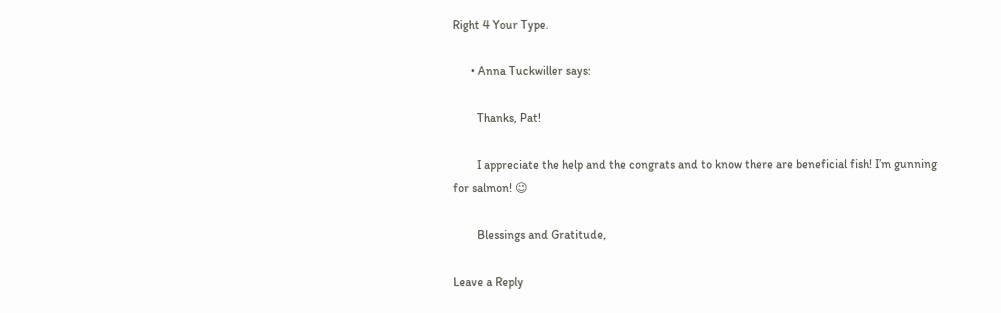Right 4 Your Type.

      • Anna Tuckwiller says:

        Thanks, Pat!

        I appreciate the help and the congrats and to know there are beneficial fish! I’m gunning for salmon! 😉

        Blessings and Gratitude,

Leave a Reply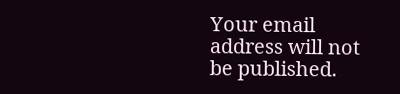Your email address will not be published.